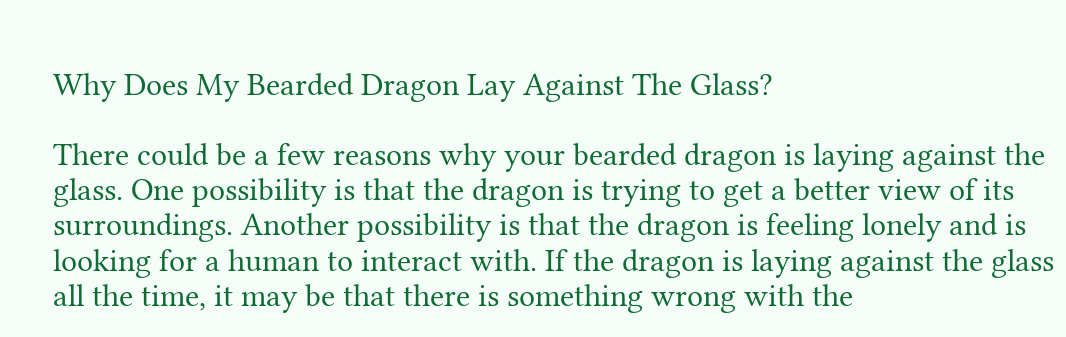Why Does My Bearded Dragon Lay Against The Glass?

There could be a few reasons why your bearded dragon is laying against the glass. One possibility is that the dragon is trying to get a better view of its surroundings. Another possibility is that the dragon is feeling lonely and is looking for a human to interact with. If the dragon is laying against the glass all the time, it may be that there is something wrong with the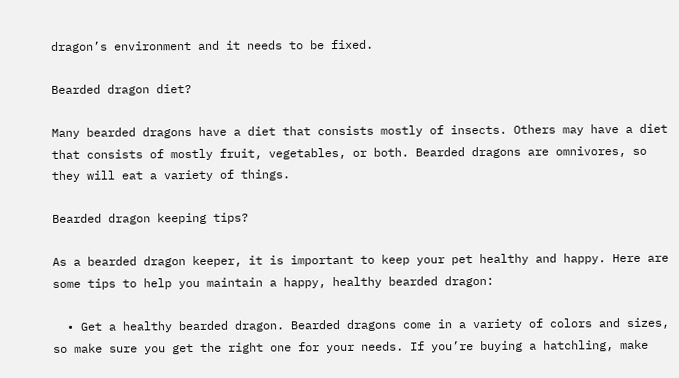dragon’s environment and it needs to be fixed.

Bearded dragon diet?

Many bearded dragons have a diet that consists mostly of insects. Others may have a diet that consists of mostly fruit, vegetables, or both. Bearded dragons are omnivores, so they will eat a variety of things.

Bearded dragon keeping tips?

As a bearded dragon keeper, it is important to keep your pet healthy and happy. Here are some tips to help you maintain a happy, healthy bearded dragon:

  • Get a healthy bearded dragon. Bearded dragons come in a variety of colors and sizes, so make sure you get the right one for your needs. If you’re buying a hatchling, make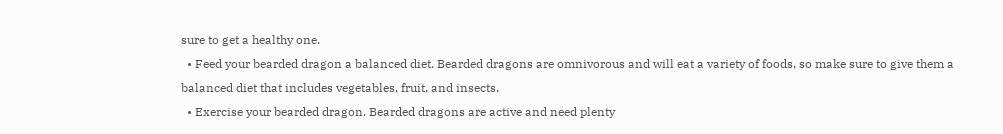sure to get a healthy one.
  • Feed your bearded dragon a balanced diet. Bearded dragons are omnivorous and will eat a variety of foods, so make sure to give them a balanced diet that includes vegetables, fruit, and insects.
  • Exercise your bearded dragon. Bearded dragons are active and need plenty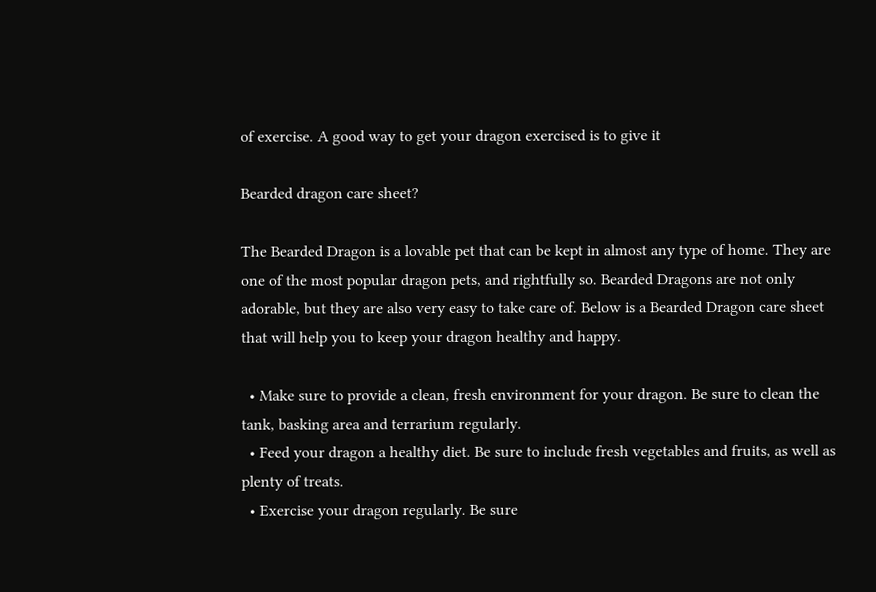of exercise. A good way to get your dragon exercised is to give it

Bearded dragon care sheet?

The Bearded Dragon is a lovable pet that can be kept in almost any type of home. They are one of the most popular dragon pets, and rightfully so. Bearded Dragons are not only adorable, but they are also very easy to take care of. Below is a Bearded Dragon care sheet that will help you to keep your dragon healthy and happy.

  • Make sure to provide a clean, fresh environment for your dragon. Be sure to clean the tank, basking area and terrarium regularly.
  • Feed your dragon a healthy diet. Be sure to include fresh vegetables and fruits, as well as plenty of treats.
  • Exercise your dragon regularly. Be sure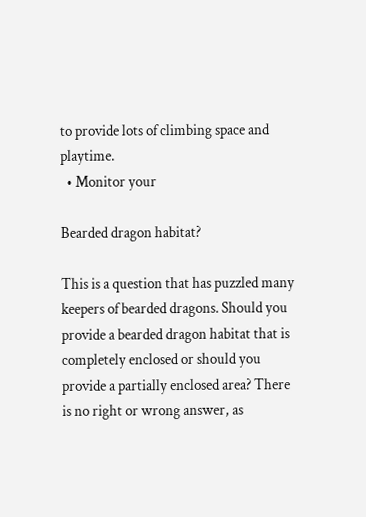to provide lots of climbing space and playtime.
  • Monitor your

Bearded dragon habitat?

This is a question that has puzzled many keepers of bearded dragons. Should you provide a bearded dragon habitat that is completely enclosed or should you provide a partially enclosed area? There is no right or wrong answer, as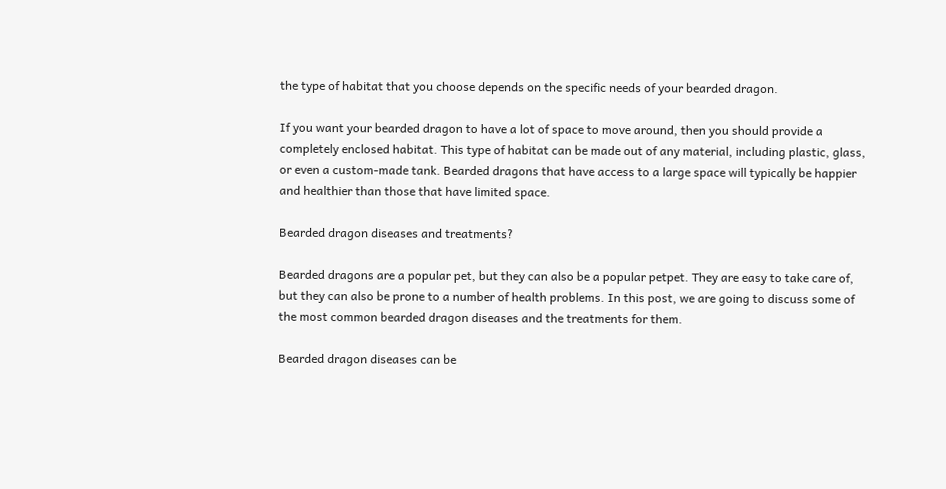the type of habitat that you choose depends on the specific needs of your bearded dragon.

If you want your bearded dragon to have a lot of space to move around, then you should provide a completely enclosed habitat. This type of habitat can be made out of any material, including plastic, glass, or even a custom-made tank. Bearded dragons that have access to a large space will typically be happier and healthier than those that have limited space.

Bearded dragon diseases and treatments?

Bearded dragons are a popular pet, but they can also be a popular petpet. They are easy to take care of, but they can also be prone to a number of health problems. In this post, we are going to discuss some of the most common bearded dragon diseases and the treatments for them.

Bearded dragon diseases can be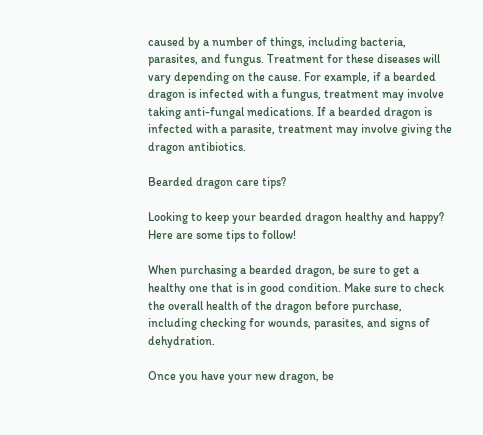caused by a number of things, including bacteria, parasites, and fungus. Treatment for these diseases will vary depending on the cause. For example, if a bearded dragon is infected with a fungus, treatment may involve taking anti-fungal medications. If a bearded dragon is infected with a parasite, treatment may involve giving the dragon antibiotics.

Bearded dragon care tips?

Looking to keep your bearded dragon healthy and happy? Here are some tips to follow!

When purchasing a bearded dragon, be sure to get a healthy one that is in good condition. Make sure to check the overall health of the dragon before purchase, including checking for wounds, parasites, and signs of dehydration.

Once you have your new dragon, be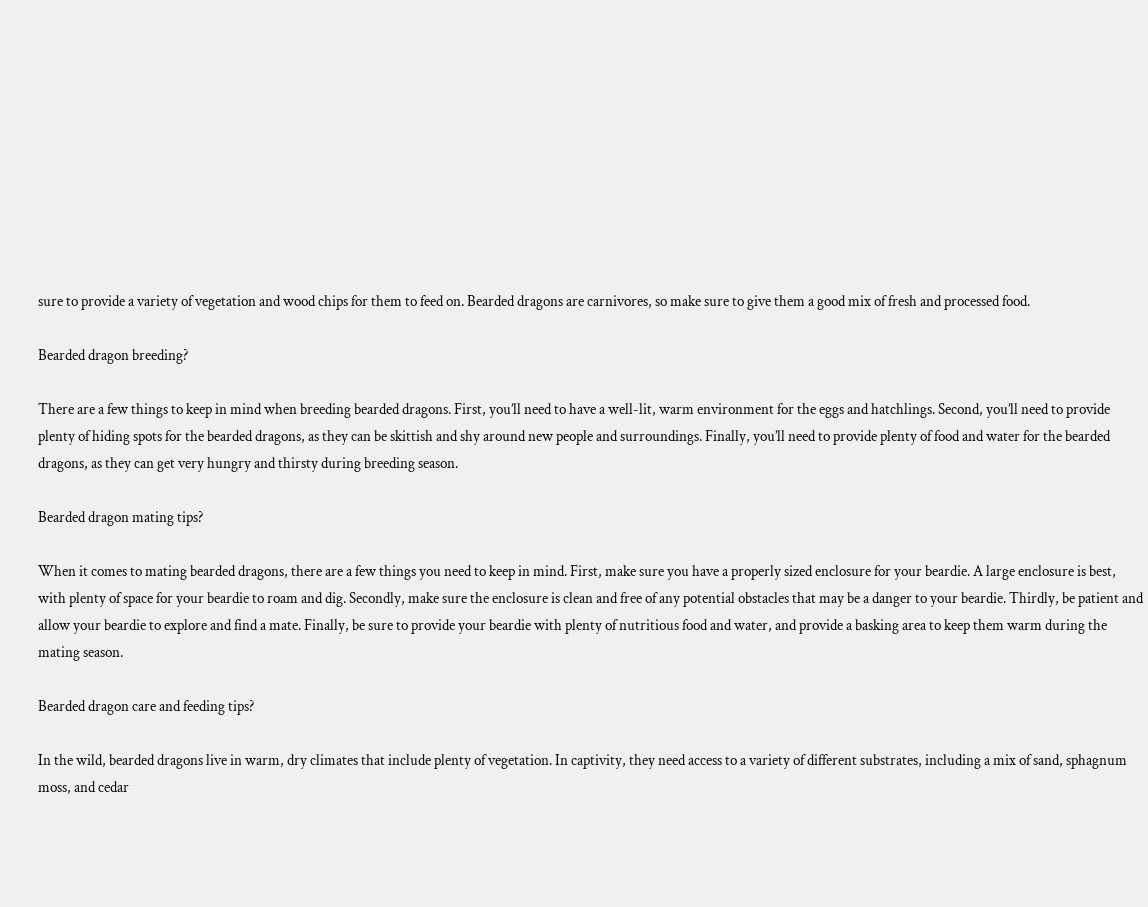sure to provide a variety of vegetation and wood chips for them to feed on. Bearded dragons are carnivores, so make sure to give them a good mix of fresh and processed food.

Bearded dragon breeding?

There are a few things to keep in mind when breeding bearded dragons. First, you’ll need to have a well-lit, warm environment for the eggs and hatchlings. Second, you’ll need to provide plenty of hiding spots for the bearded dragons, as they can be skittish and shy around new people and surroundings. Finally, you’ll need to provide plenty of food and water for the bearded dragons, as they can get very hungry and thirsty during breeding season.

Bearded dragon mating tips?

When it comes to mating bearded dragons, there are a few things you need to keep in mind. First, make sure you have a properly sized enclosure for your beardie. A large enclosure is best, with plenty of space for your beardie to roam and dig. Secondly, make sure the enclosure is clean and free of any potential obstacles that may be a danger to your beardie. Thirdly, be patient and allow your beardie to explore and find a mate. Finally, be sure to provide your beardie with plenty of nutritious food and water, and provide a basking area to keep them warm during the mating season.

Bearded dragon care and feeding tips?

In the wild, bearded dragons live in warm, dry climates that include plenty of vegetation. In captivity, they need access to a variety of different substrates, including a mix of sand, sphagnum moss, and cedar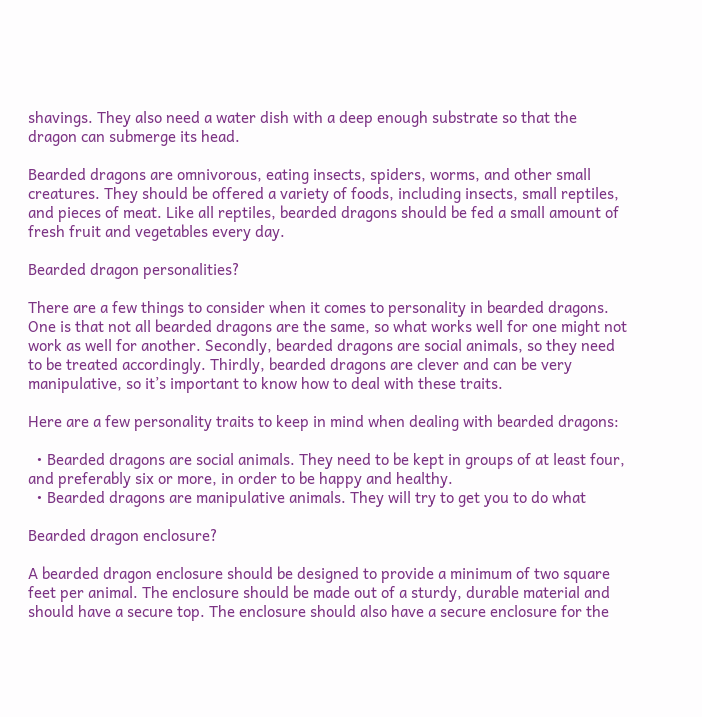shavings. They also need a water dish with a deep enough substrate so that the dragon can submerge its head.

Bearded dragons are omnivorous, eating insects, spiders, worms, and other small creatures. They should be offered a variety of foods, including insects, small reptiles, and pieces of meat. Like all reptiles, bearded dragons should be fed a small amount of fresh fruit and vegetables every day.

Bearded dragon personalities?

There are a few things to consider when it comes to personality in bearded dragons. One is that not all bearded dragons are the same, so what works well for one might not work as well for another. Secondly, bearded dragons are social animals, so they need to be treated accordingly. Thirdly, bearded dragons are clever and can be very manipulative, so it’s important to know how to deal with these traits.

Here are a few personality traits to keep in mind when dealing with bearded dragons:

  • Bearded dragons are social animals. They need to be kept in groups of at least four, and preferably six or more, in order to be happy and healthy.
  • Bearded dragons are manipulative animals. They will try to get you to do what

Bearded dragon enclosure?

A bearded dragon enclosure should be designed to provide a minimum of two square feet per animal. The enclosure should be made out of a sturdy, durable material and should have a secure top. The enclosure should also have a secure enclosure for the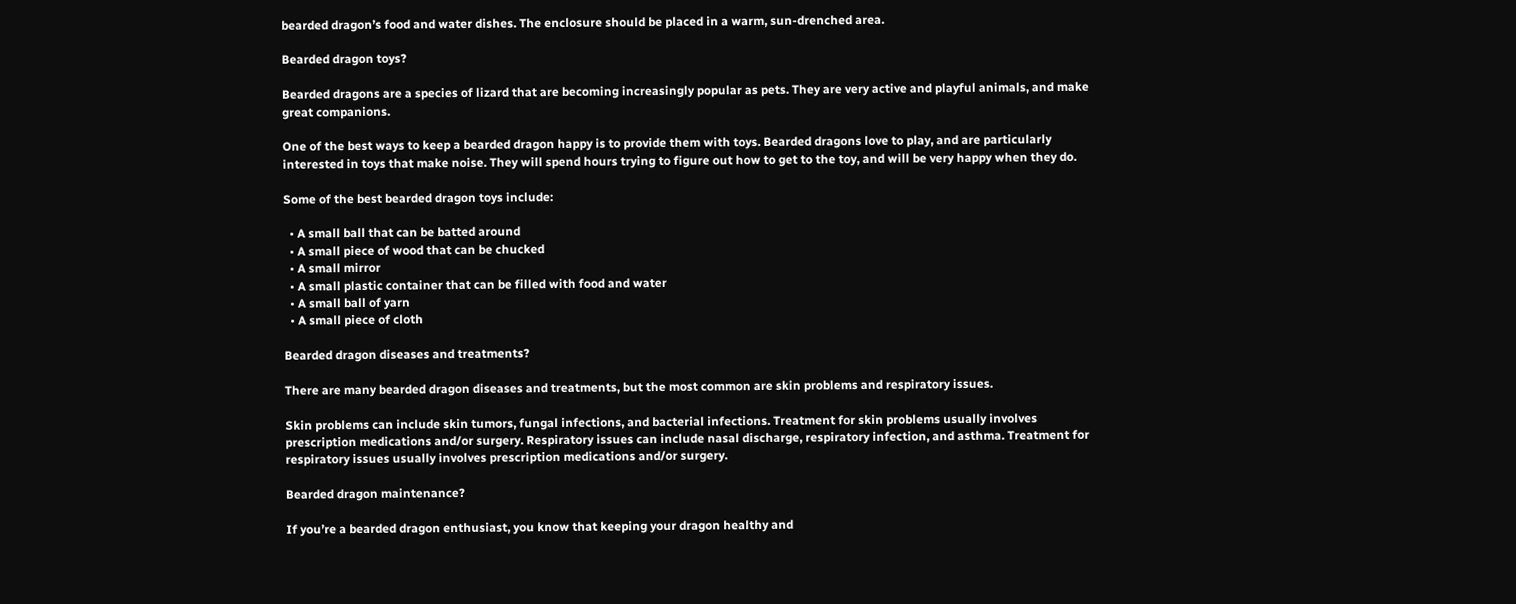bearded dragon’s food and water dishes. The enclosure should be placed in a warm, sun-drenched area.

Bearded dragon toys?

Bearded dragons are a species of lizard that are becoming increasingly popular as pets. They are very active and playful animals, and make great companions.

One of the best ways to keep a bearded dragon happy is to provide them with toys. Bearded dragons love to play, and are particularly interested in toys that make noise. They will spend hours trying to figure out how to get to the toy, and will be very happy when they do.

Some of the best bearded dragon toys include:

  • A small ball that can be batted around
  • A small piece of wood that can be chucked
  • A small mirror
  • A small plastic container that can be filled with food and water
  • A small ball of yarn
  • A small piece of cloth

Bearded dragon diseases and treatments?

There are many bearded dragon diseases and treatments, but the most common are skin problems and respiratory issues.

Skin problems can include skin tumors, fungal infections, and bacterial infections. Treatment for skin problems usually involves prescription medications and/or surgery. Respiratory issues can include nasal discharge, respiratory infection, and asthma. Treatment for respiratory issues usually involves prescription medications and/or surgery.

Bearded dragon maintenance?

If you’re a bearded dragon enthusiast, you know that keeping your dragon healthy and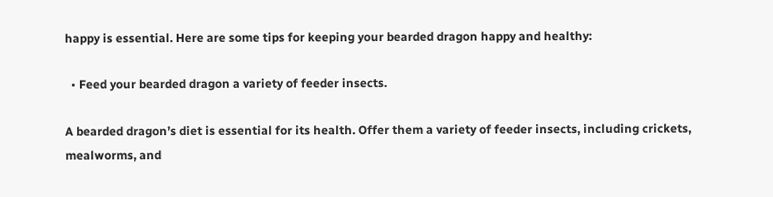happy is essential. Here are some tips for keeping your bearded dragon happy and healthy:

  • Feed your bearded dragon a variety of feeder insects.

A bearded dragon’s diet is essential for its health. Offer them a variety of feeder insects, including crickets, mealworms, and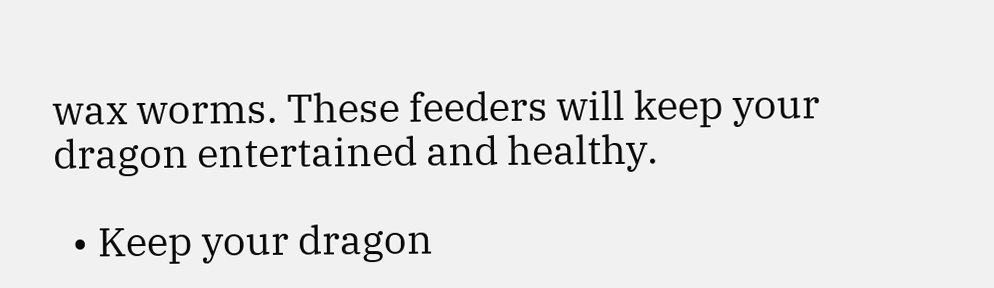wax worms. These feeders will keep your dragon entertained and healthy.

  • Keep your dragon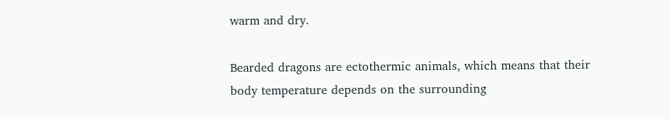warm and dry.

Bearded dragons are ectothermic animals, which means that their body temperature depends on the surrounding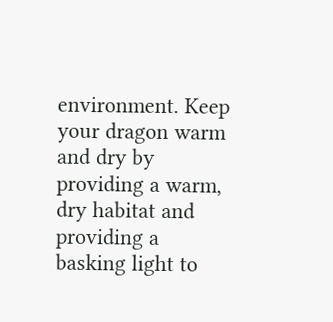environment. Keep your dragon warm and dry by providing a warm, dry habitat and providing a basking light to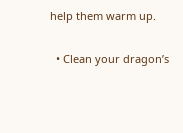help them warm up.

  • Clean your dragon’s